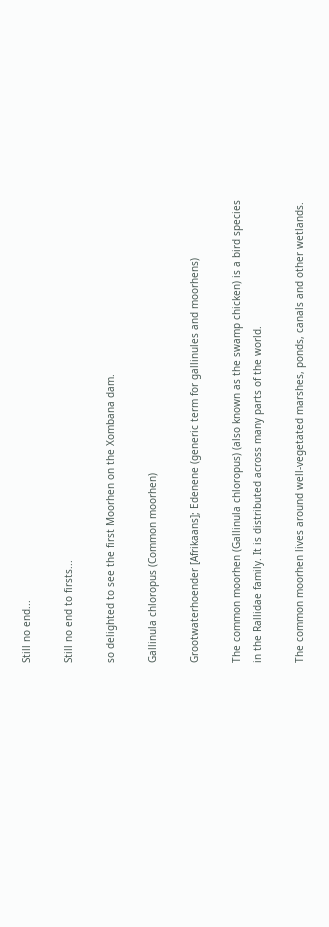Still no end...

Still no end to firsts...

so delighted to see the first Moorhen on the Xombana dam.

Gallinula chloropus (Common moorhen)

Grootwaterhoender [Afrikaans]; Edenene (generic term for gallinules and moorhens)

The common moorhen (Gallinula chloropus) (also known as the swamp chicken) is a bird species in the Rallidae family. It is distributed across many parts of the world.

The common moorhen lives around well-vegetated marshes, ponds, canals and other wetlands.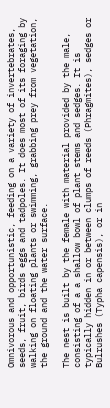Omnivorous and opportunistic, feeding on a variety of invertebrates, seeds, fruit, birds eggs and tadpoles. It does most of its foraging by walking on floating plants or swimming, grabbing prey from vegetation, the ground and the water surface.

The nest is built by the female with material provided by the male, consisting of a a shallow bowl of plant stems and sedges. It is typically hidden in or between clumps of reeds (Phragmites), sedges or Bulrushes (Typha capensis), or in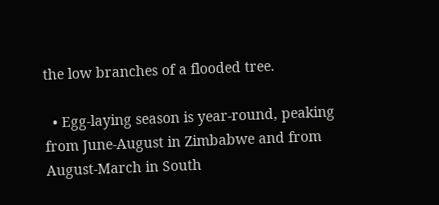the low branches of a flooded tree.

  • Egg-laying season is year-round, peaking from June-August in Zimbabwe and from August-March in South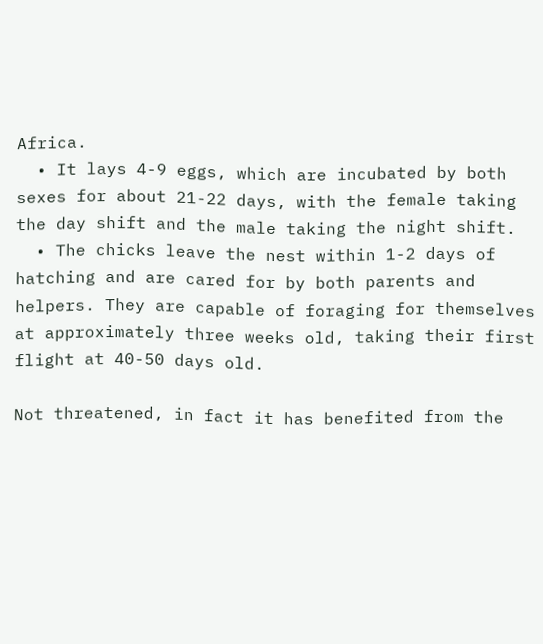Africa.
  • It lays 4-9 eggs, which are incubated by both sexes for about 21-22 days, with the female taking the day shift and the male taking the night shift.
  • The chicks leave the nest within 1-2 days of hatching and are cared for by both parents and helpers. They are capable of foraging for themselves at approximately three weeks old, taking their first flight at 40-50 days old.

Not threatened, in fact it has benefited from the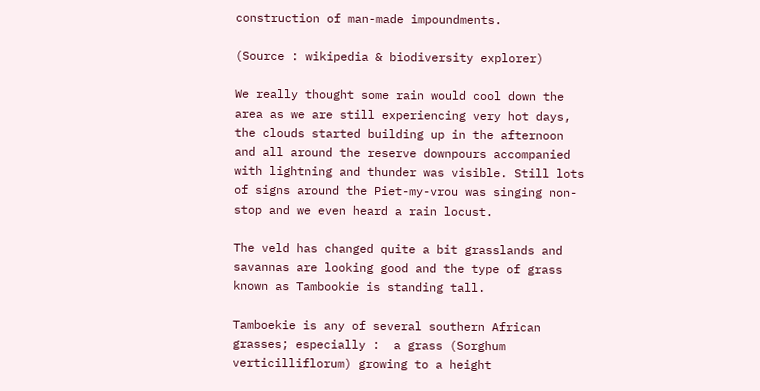construction of man-made impoundments.

(Source : wikipedia & biodiversity explorer)

We really thought some rain would cool down the area as we are still experiencing very hot days, the clouds started building up in the afternoon and all around the reserve downpours accompanied with lightning and thunder was visible. Still lots of signs around the Piet-my-vrou was singing non-stop and we even heard a rain locust.

The veld has changed quite a bit grasslands and savannas are looking good and the type of grass known as Tambookie is standing tall.

Tamboekie is any of several southern African grasses; especially :  a grass (Sorghum verticilliflorum) growing to a height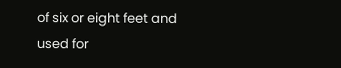of six or eight feet and used for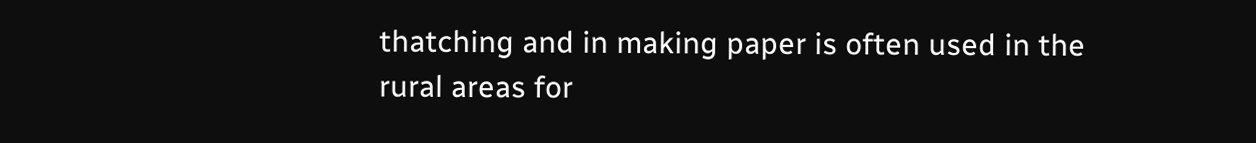thatching and in making paper is often used in the rural areas for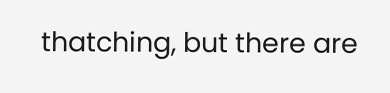thatching, but there are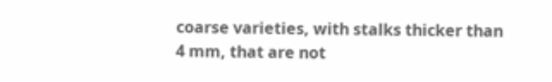coarse varieties, with stalks thicker than 4 mm, that are not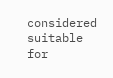considered suitable for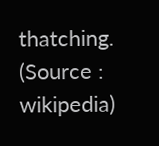thatching. (Source : wikipedia)